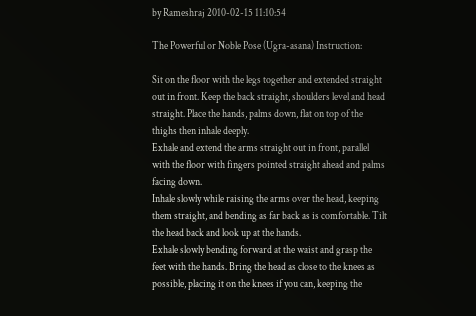by Rameshraj 2010-02-15 11:10:54

The Powerful or Noble Pose (Ugra-asana) Instruction:

Sit on the floor with the legs together and extended straight out in front. Keep the back straight, shoulders level and head straight. Place the hands, palms down, flat on top of the thighs then inhale deeply.
Exhale and extend the arms straight out in front, parallel with the floor with fingers pointed straight ahead and palms facing down.
Inhale slowly while raising the arms over the head, keeping them straight, and bending as far back as is comfortable. Tilt the head back and look up at the hands.
Exhale slowly bending forward at the waist and grasp the feet with the hands. Bring the head as close to the knees as possible, placing it on the knees if you can, keeping the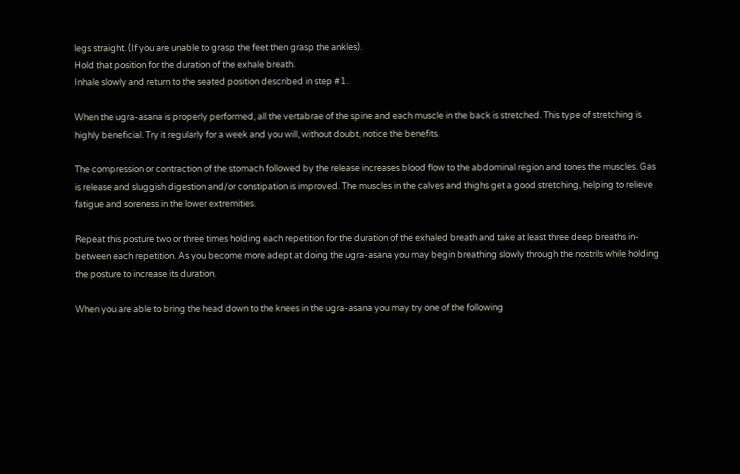legs straight. (If you are unable to grasp the feet then grasp the ankles).
Hold that position for the duration of the exhale breath.
Inhale slowly and return to the seated position described in step #1.

When the ugra-asana is properly performed, all the vertabrae of the spine and each muscle in the back is stretched. This type of stretching is highly beneficial. Try it regularly for a week and you will, without doubt, notice the benefits.

The compression or contraction of the stomach followed by the release increases blood flow to the abdominal region and tones the muscles. Gas is release and sluggish digestion and/or constipation is improved. The muscles in the calves and thighs get a good stretching, helping to relieve fatigue and soreness in the lower extremities.

Repeat this posture two or three times holding each repetition for the duration of the exhaled breath and take at least three deep breaths in-between each repetition. As you become more adept at doing the ugra-asana you may begin breathing slowly through the nostrils while holding the posture to increase its duration.

When you are able to bring the head down to the knees in the ugra-asana you may try one of the following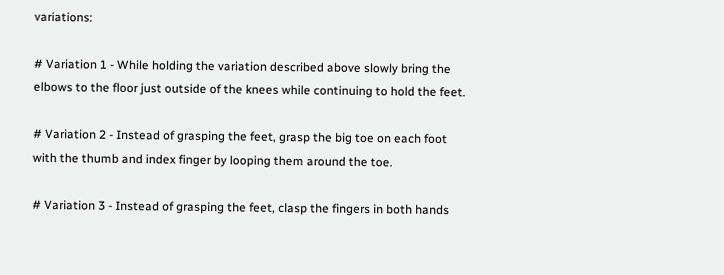variations:

# Variation 1 - While holding the variation described above slowly bring the elbows to the floor just outside of the knees while continuing to hold the feet.

# Variation 2 - Instead of grasping the feet, grasp the big toe on each foot with the thumb and index finger by looping them around the toe.

# Variation 3 - Instead of grasping the feet, clasp the fingers in both hands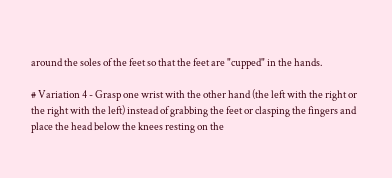around the soles of the feet so that the feet are "cupped" in the hands.

# Variation 4 - Grasp one wrist with the other hand (the left with the right or the right with the left) instead of grabbing the feet or clasping the fingers and place the head below the knees resting on the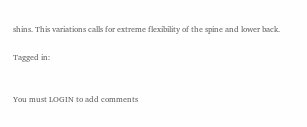shins. This variations calls for extreme flexibility of the spine and lower back.

Tagged in:


You must LOGIN to add comments